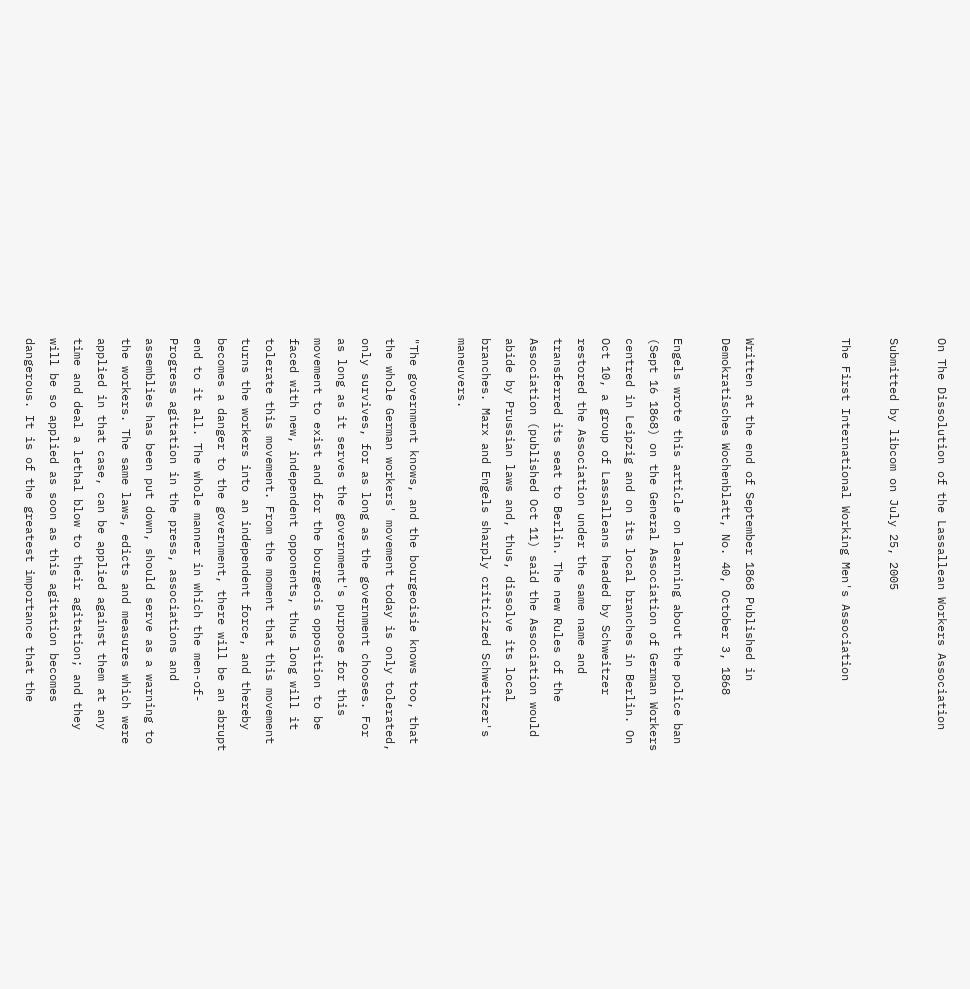On The Dissolution of the Lassallean Workers Association

Submitted by libcom on July 25, 2005

The First International Working Men's Association



Written at the end of September 1868 Published in Demokratisches Wochenblatt, No. 40, October 3, 1868

Engels wrote this article on learning about the police ban (Sept 16 1868) on the General Association of German Workers centred in Leipzig and on its local branches in Berlin. On Oct 10, a group of Lassalleans headed by Schweitzer restored the Association under the same name and transferred its seat to Berlin. The new Rules of the Association (published Oct 11) said the Association would abide by Prussian laws and, thus, dissolve its local branches. Marx and Engels sharply criticized Schweitzer's maneuvers.

"The government knows, and the bourgeoisie knows too, that the whole German workers' movement today is only tolerated, only survives, for as long as the government chooses. For as long as it serves the government's purpose for this movement to exist and for the bourgeois opposition to be faced with new, independent opponents, thus long will it tolerate this movement. From the moment that this movement turns the workers into an independent force, and thereby becomes a danger to the government, there will be an abrupt end to it all. The whole manner in which the men-of-Progress agitation in the press, associations and assemblies has been put down, should serve as a warning to the workers. The same laws, edicts and measures which were applied in that case, can be applied against them at any time and deal a lethal blow to their agitation; and they will be so applied as soon as this agitation becomes dangerous. It is of the greatest importance that the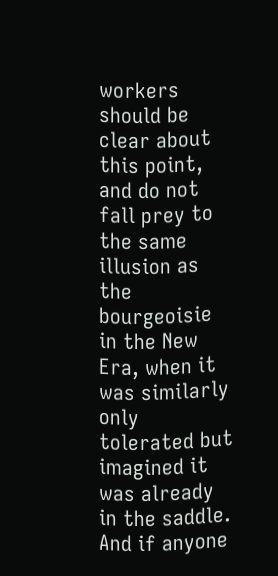workers should be clear about this point, and do not fall prey to the same illusion as the bourgeoisie in the New Era, when it was similarly only tolerated but imagined it was already in the saddle. And if anyone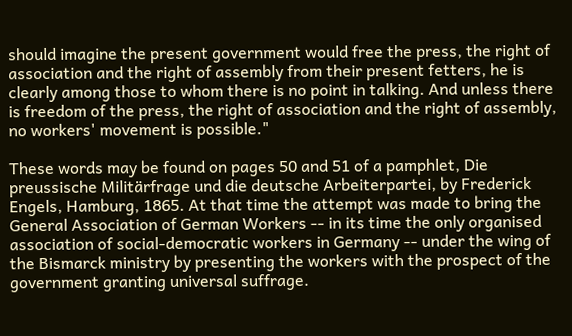should imagine the present government would free the press, the right of association and the right of assembly from their present fetters, he is clearly among those to whom there is no point in talking. And unless there is freedom of the press, the right of association and the right of assembly, no workers' movement is possible."

These words may be found on pages 50 and 51 of a pamphlet, Die preussische Militärfrage und die deutsche Arbeiterpartei, by Frederick Engels, Hamburg, 1865. At that time the attempt was made to bring the General Association of German Workers -- in its time the only organised association of social-democratic workers in Germany -- under the wing of the Bismarck ministry by presenting the workers with the prospect of the government granting universal suffrage.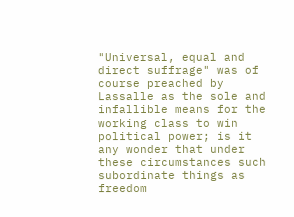"Universal, equal and direct suffrage" was of course preached by Lassalle as the sole and infallible means for the working class to win political power; is it any wonder that under these circumstances such subordinate things as freedom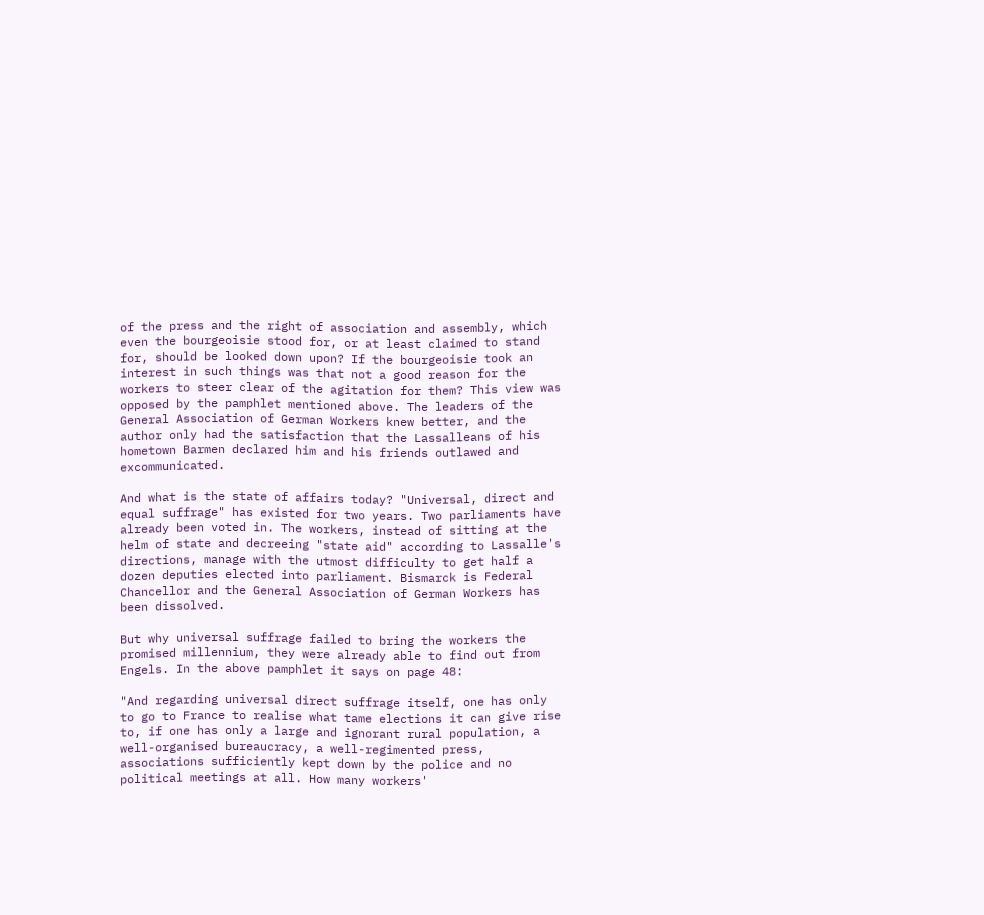of the press and the right of association and assembly, which even the bourgeoisie stood for, or at least claimed to stand for, should be looked down upon? If the bourgeoisie took an interest in such things was that not a good reason for the workers to steer clear of the agitation for them? This view was opposed by the pamphlet mentioned above. The leaders of the General Association of German Workers knew better, and the author only had the satisfaction that the Lassalleans of his hometown Barmen declared him and his friends outlawed and excommunicated.

And what is the state of affairs today? "Universal, direct and equal suffrage" has existed for two years. Two parliaments have already been voted in. The workers, instead of sitting at the helm of state and decreeing "state aid" according to Lassalle's directions, manage with the utmost difficulty to get half a dozen deputies elected into parliament. Bismarck is Federal Chancellor and the General Association of German Workers has been dissolved.

But why universal suffrage failed to bring the workers the promised millennium, they were already able to find out from Engels. In the above pamphlet it says on page 48:

"And regarding universal direct suffrage itself, one has only to go to France to realise what tame elections it can give rise to, if one has only a large and ignorant rural population, a well-organised bureaucracy, a well-regimented press, associations sufficiently kept down by the police and no political meetings at all. How many workers'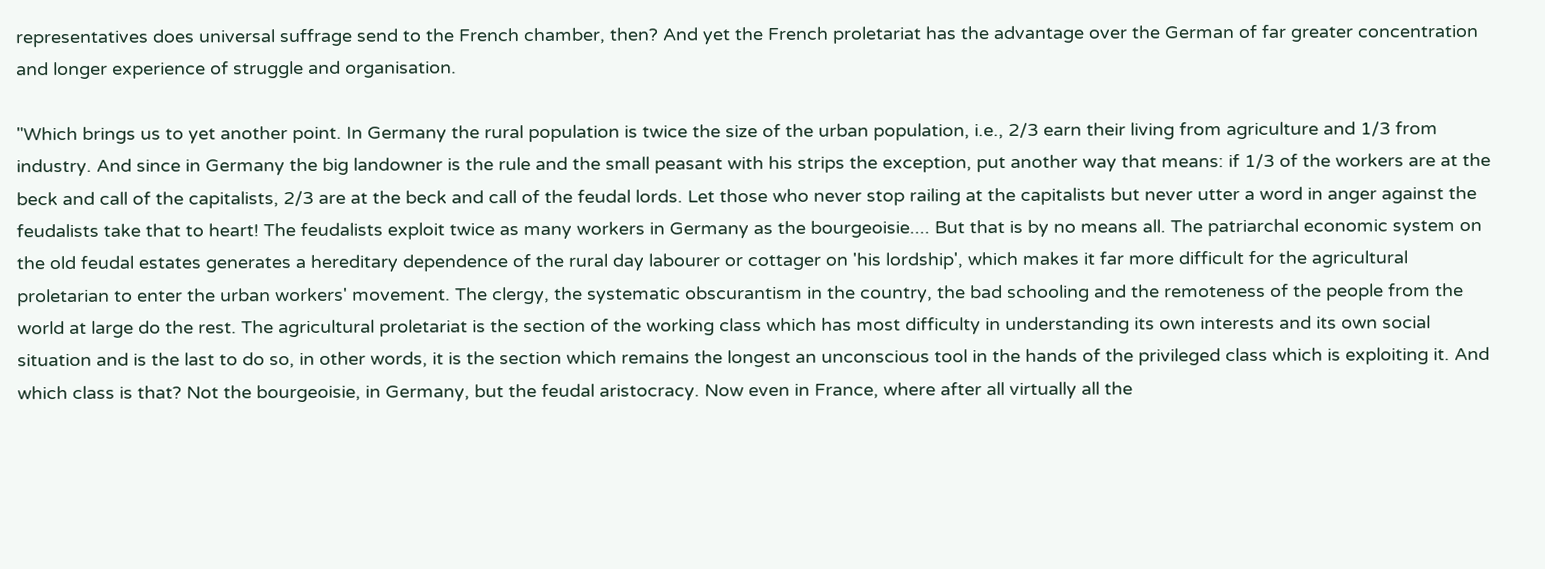representatives does universal suffrage send to the French chamber, then? And yet the French proletariat has the advantage over the German of far greater concentration and longer experience of struggle and organisation.

"Which brings us to yet another point. In Germany the rural population is twice the size of the urban population, i.e., 2/3 earn their living from agriculture and 1/3 from industry. And since in Germany the big landowner is the rule and the small peasant with his strips the exception, put another way that means: if 1/3 of the workers are at the beck and call of the capitalists, 2/3 are at the beck and call of the feudal lords. Let those who never stop railing at the capitalists but never utter a word in anger against the feudalists take that to heart! The feudalists exploit twice as many workers in Germany as the bourgeoisie.... But that is by no means all. The patriarchal economic system on the old feudal estates generates a hereditary dependence of the rural day labourer or cottager on 'his lordship', which makes it far more difficult for the agricultural proletarian to enter the urban workers' movement. The clergy, the systematic obscurantism in the country, the bad schooling and the remoteness of the people from the world at large do the rest. The agricultural proletariat is the section of the working class which has most difficulty in understanding its own interests and its own social situation and is the last to do so, in other words, it is the section which remains the longest an unconscious tool in the hands of the privileged class which is exploiting it. And which class is that? Not the bourgeoisie, in Germany, but the feudal aristocracy. Now even in France, where after all virtually all the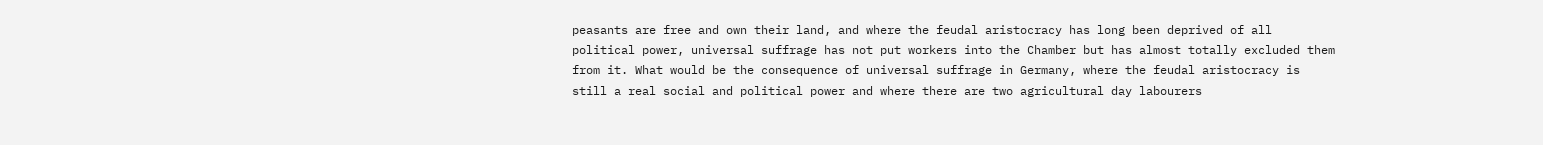peasants are free and own their land, and where the feudal aristocracy has long been deprived of all political power, universal suffrage has not put workers into the Chamber but has almost totally excluded them from it. What would be the consequence of universal suffrage in Germany, where the feudal aristocracy is still a real social and political power and where there are two agricultural day labourers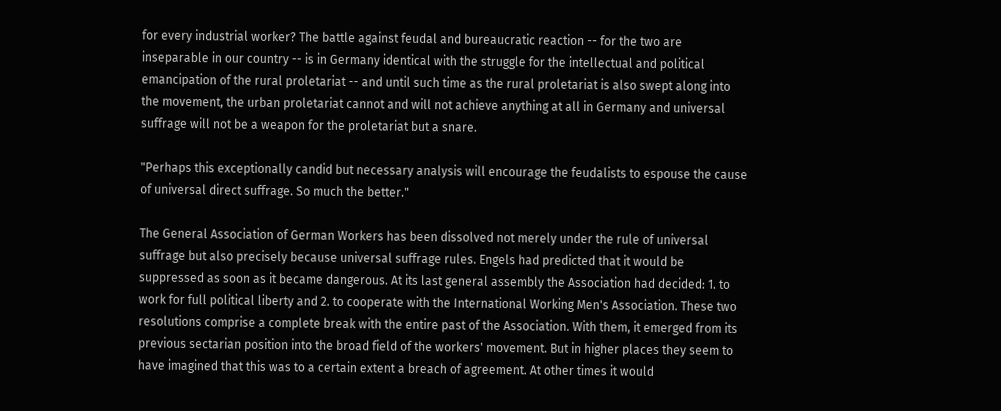for every industrial worker? The battle against feudal and bureaucratic reaction -- for the two are inseparable in our country -- is in Germany identical with the struggle for the intellectual and political emancipation of the rural proletariat -- and until such time as the rural proletariat is also swept along into the movement, the urban proletariat cannot and will not achieve anything at all in Germany and universal suffrage will not be a weapon for the proletariat but a snare.

"Perhaps this exceptionally candid but necessary analysis will encourage the feudalists to espouse the cause of universal direct suffrage. So much the better."

The General Association of German Workers has been dissolved not merely under the rule of universal suffrage but also precisely because universal suffrage rules. Engels had predicted that it would be suppressed as soon as it became dangerous. At its last general assembly the Association had decided: 1. to work for full political liberty and 2. to cooperate with the International Working Men's Association. These two resolutions comprise a complete break with the entire past of the Association. With them, it emerged from its previous sectarian position into the broad field of the workers' movement. But in higher places they seem to have imagined that this was to a certain extent a breach of agreement. At other times it would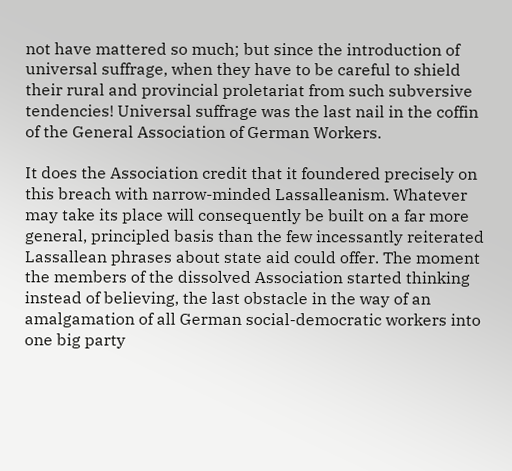not have mattered so much; but since the introduction of universal suffrage, when they have to be careful to shield their rural and provincial proletariat from such subversive tendencies! Universal suffrage was the last nail in the coffin of the General Association of German Workers.

It does the Association credit that it foundered precisely on this breach with narrow-minded Lassalleanism. Whatever may take its place will consequently be built on a far more general, principled basis than the few incessantly reiterated Lassallean phrases about state aid could offer. The moment the members of the dissolved Association started thinking instead of believing, the last obstacle in the way of an amalgamation of all German social-democratic workers into one big party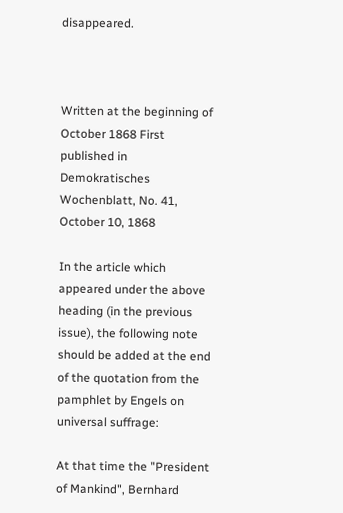disappeared.



Written at the beginning of October 1868 First published in Demokratisches Wochenblatt, No. 41, October 10, 1868

In the article which appeared under the above heading (in the previous issue), the following note should be added at the end of the quotation from the pamphlet by Engels on universal suffrage:

At that time the "President of Mankind", Bernhard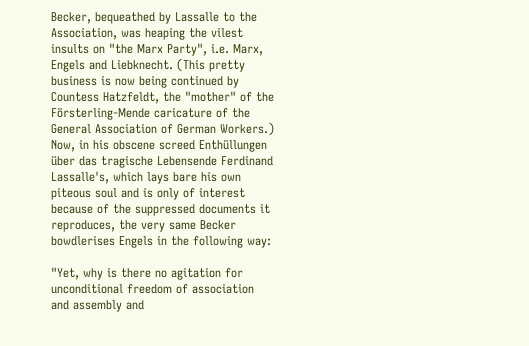Becker, bequeathed by Lassalle to the Association, was heaping the vilest insults on "the Marx Party", i.e. Marx, Engels and Liebknecht. (This pretty business is now being continued by Countess Hatzfeldt, the "mother" of the Försterling-Mende caricature of the General Association of German Workers.) Now, in his obscene screed Enthüllungen über das tragische Lebensende Ferdinand Lassalle's, which lays bare his own piteous soul and is only of interest because of the suppressed documents it reproduces, the very same Becker bowdlerises Engels in the following way:

"Yet, why is there no agitation for unconditional freedom of association and assembly and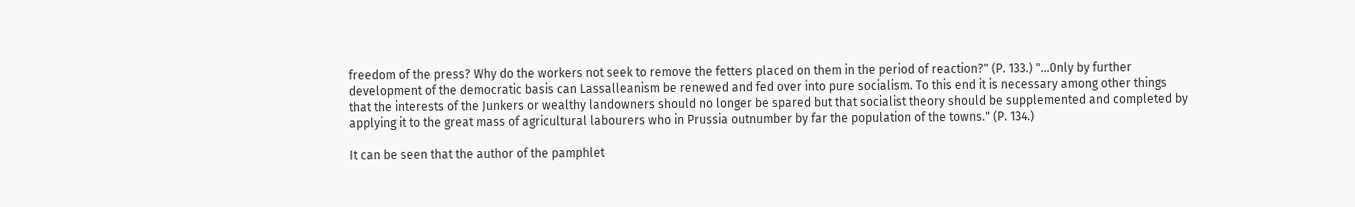freedom of the press? Why do the workers not seek to remove the fetters placed on them in the period of reaction?" (P. 133.) "...0nly by further development of the democratic basis can Lassalleanism be renewed and fed over into pure socialism. To this end it is necessary among other things that the interests of the Junkers or wealthy landowners should no longer be spared but that socialist theory should be supplemented and completed by applying it to the great mass of agricultural labourers who in Prussia outnumber by far the population of the towns." (P. 134.)

It can be seen that the author of the pamphlet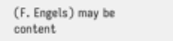(F. Engels) may be content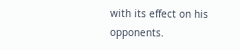with its effect on his opponents.